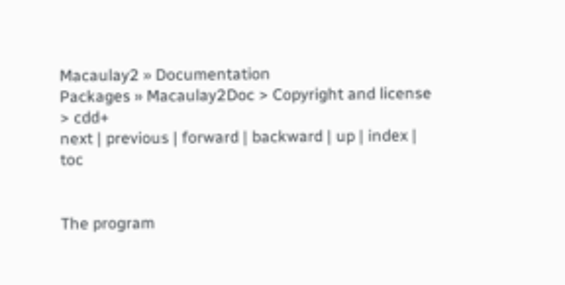Macaulay2 » Documentation
Packages » Macaulay2Doc > Copyright and license > cdd+
next | previous | forward | backward | up | index | toc


The program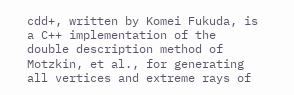cdd+, written by Komei Fukuda, is a C++ implementation of the double description method of Motzkin, et al., for generating all vertices and extreme rays of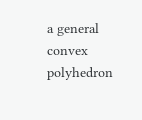a general convex polyhedron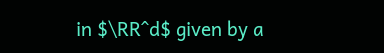in $\RR^d$ given by a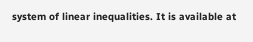system of linear inequalities. It is available at